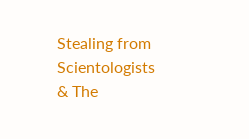Stealing from Scientologists & The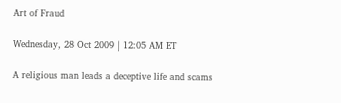Art of Fraud

Wednesday, 28 Oct 2009 | 12:05 AM ET

A religious man leads a deceptive life and scams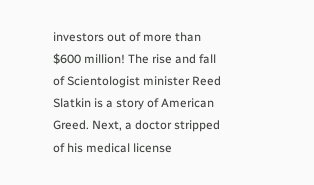investors out of more than $600 million! The rise and fall of Scientologist minister Reed Slatkin is a story of American Greed. Next, a doctor stripped of his medical license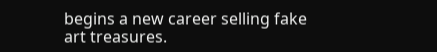begins a new career selling fake art treasures.